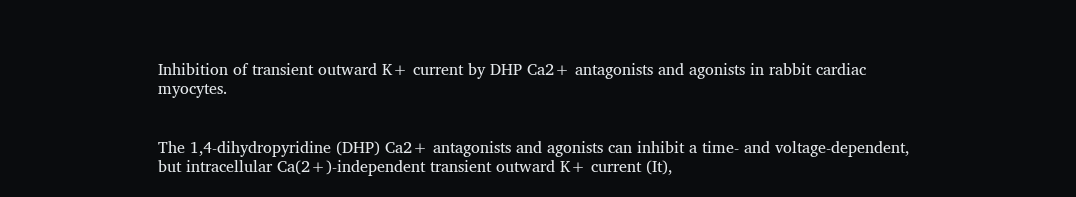Inhibition of transient outward K+ current by DHP Ca2+ antagonists and agonists in rabbit cardiac myocytes.


The 1,4-dihydropyridine (DHP) Ca2+ antagonists and agonists can inhibit a time- and voltage-dependent, but intracellular Ca(2+)-independent transient outward K+ current (It),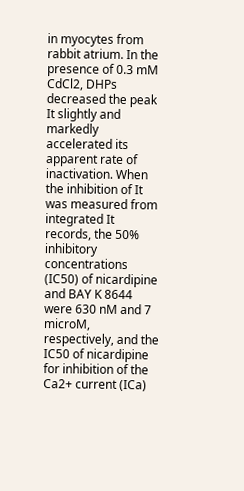in myocytes from rabbit atrium. In the presence of 0.3 mM CdCl2, DHPs decreased the peak It slightly and markedly accelerated its apparent rate of inactivation. When the inhibition of It was measured from integrated It records, the 50% inhibitory concentrations (IC50) of nicardipine and BAY K 8644 were 630 nM and 7 microM, respectively, and the IC50 of nicardipine for inhibition of the Ca2+ current (ICa)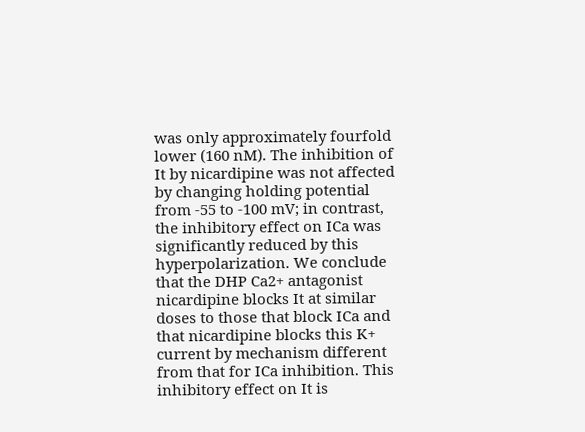was only approximately fourfold lower (160 nM). The inhibition of It by nicardipine was not affected by changing holding potential from -55 to -100 mV; in contrast, the inhibitory effect on ICa was significantly reduced by this hyperpolarization. We conclude that the DHP Ca2+ antagonist nicardipine blocks It at similar doses to those that block ICa and that nicardipine blocks this K+ current by mechanism different from that for ICa inhibition. This inhibitory effect on It is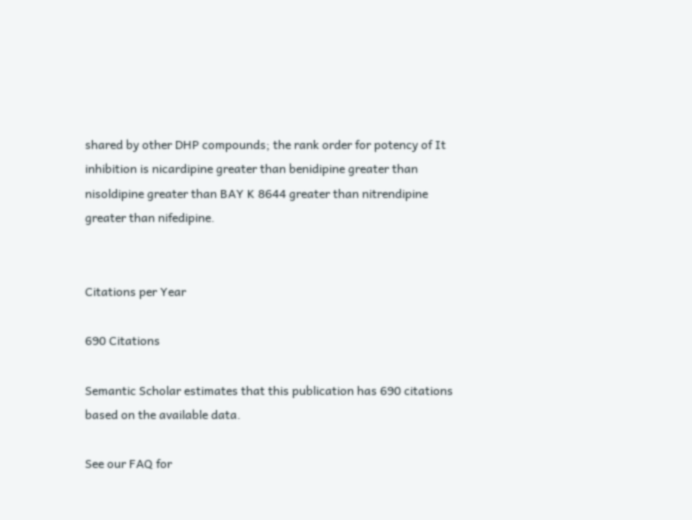shared by other DHP compounds; the rank order for potency of It inhibition is nicardipine greater than benidipine greater than nisoldipine greater than BAY K 8644 greater than nitrendipine greater than nifedipine.


Citations per Year

690 Citations

Semantic Scholar estimates that this publication has 690 citations based on the available data.

See our FAQ for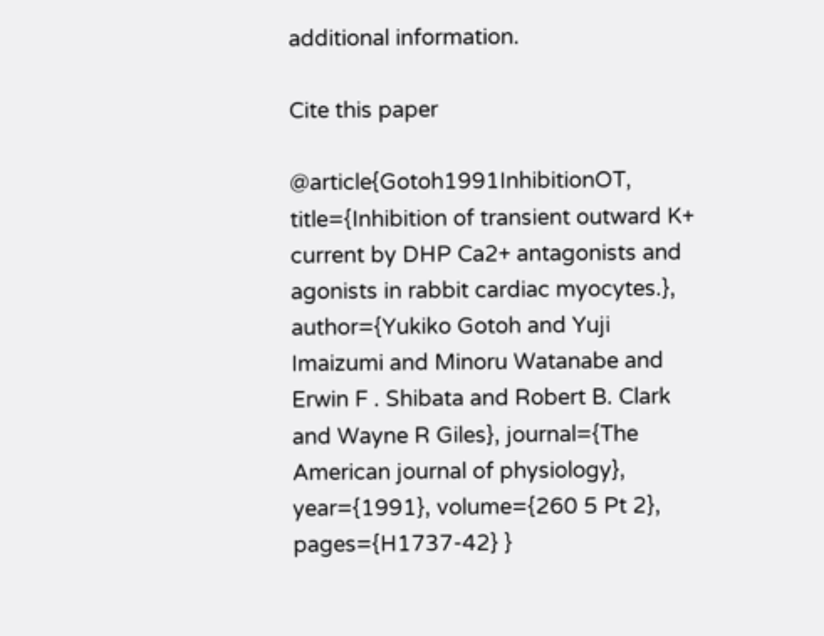additional information.

Cite this paper

@article{Gotoh1991InhibitionOT, title={Inhibition of transient outward K+ current by DHP Ca2+ antagonists and agonists in rabbit cardiac myocytes.}, author={Yukiko Gotoh and Yuji Imaizumi and Minoru Watanabe and Erwin F . Shibata and Robert B. Clark and Wayne R Giles}, journal={The American journal of physiology}, year={1991}, volume={260 5 Pt 2}, pages={H1737-42} }